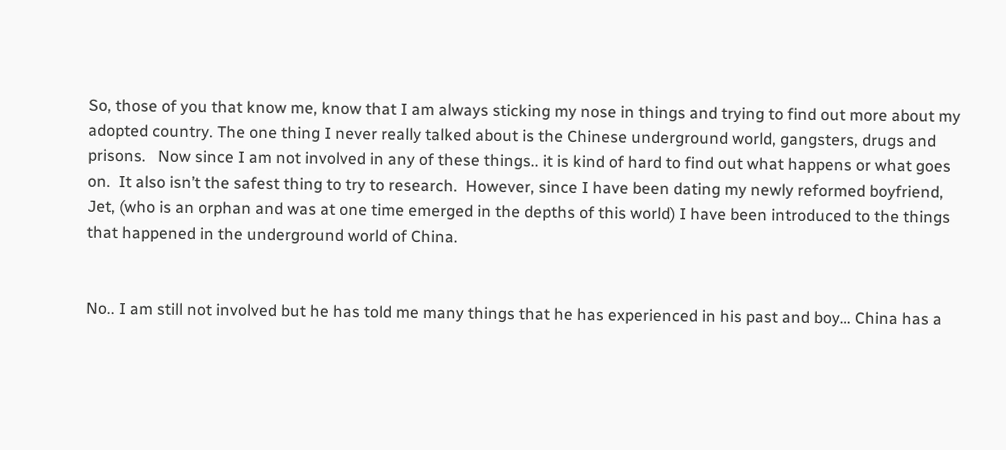So, those of you that know me, know that I am always sticking my nose in things and trying to find out more about my adopted country. The one thing I never really talked about is the Chinese underground world, gangsters, drugs and prisons.   Now since I am not involved in any of these things.. it is kind of hard to find out what happens or what goes on.  It also isn’t the safest thing to try to research.  However, since I have been dating my newly reformed boyfriend, Jet, (who is an orphan and was at one time emerged in the depths of this world) I have been introduced to the things that happened in the underground world of China.


No.. I am still not involved but he has told me many things that he has experienced in his past and boy… China has a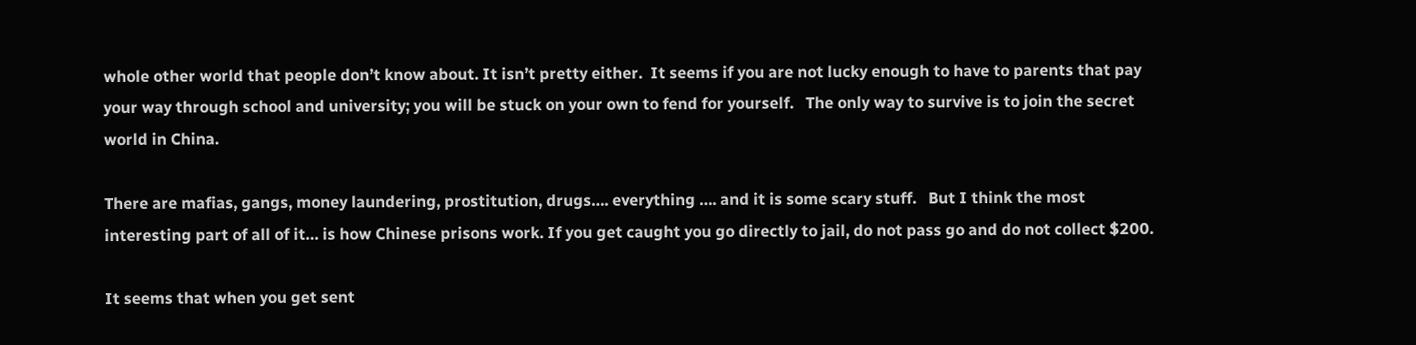whole other world that people don’t know about. It isn’t pretty either.  It seems if you are not lucky enough to have to parents that pay your way through school and university; you will be stuck on your own to fend for yourself.   The only way to survive is to join the secret world in China.

There are mafias, gangs, money laundering, prostitution, drugs…. everything …. and it is some scary stuff.   But I think the most interesting part of all of it… is how Chinese prisons work. If you get caught you go directly to jail, do not pass go and do not collect $200.

It seems that when you get sent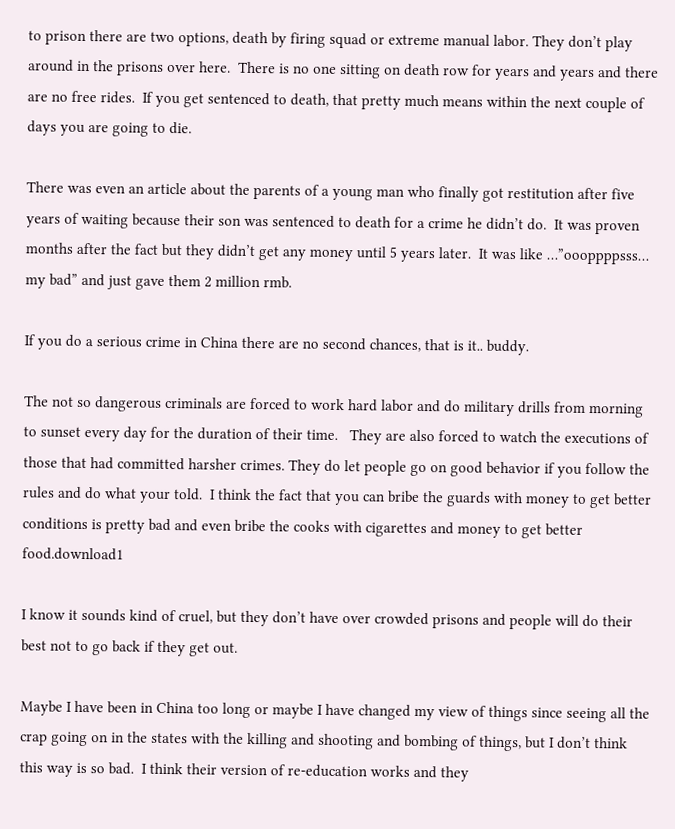to prison there are two options, death by firing squad or extreme manual labor. They don’t play around in the prisons over here.  There is no one sitting on death row for years and years and there are no free rides.  If you get sentenced to death, that pretty much means within the next couple of days you are going to die.

There was even an article about the parents of a young man who finally got restitution after five years of waiting because their son was sentenced to death for a crime he didn’t do.  It was proven months after the fact but they didn’t get any money until 5 years later.  It was like …”oooppppsss… my bad” and just gave them 2 million rmb.

If you do a serious crime in China there are no second chances, that is it.. buddy.

The not so dangerous criminals are forced to work hard labor and do military drills from morning to sunset every day for the duration of their time.   They are also forced to watch the executions of those that had committed harsher crimes. They do let people go on good behavior if you follow the rules and do what your told.  I think the fact that you can bribe the guards with money to get better conditions is pretty bad and even bribe the cooks with cigarettes and money to get better food.download1

I know it sounds kind of cruel, but they don’t have over crowded prisons and people will do their best not to go back if they get out.

Maybe I have been in China too long or maybe I have changed my view of things since seeing all the crap going on in the states with the killing and shooting and bombing of things, but I don’t think this way is so bad.  I think their version of re-education works and they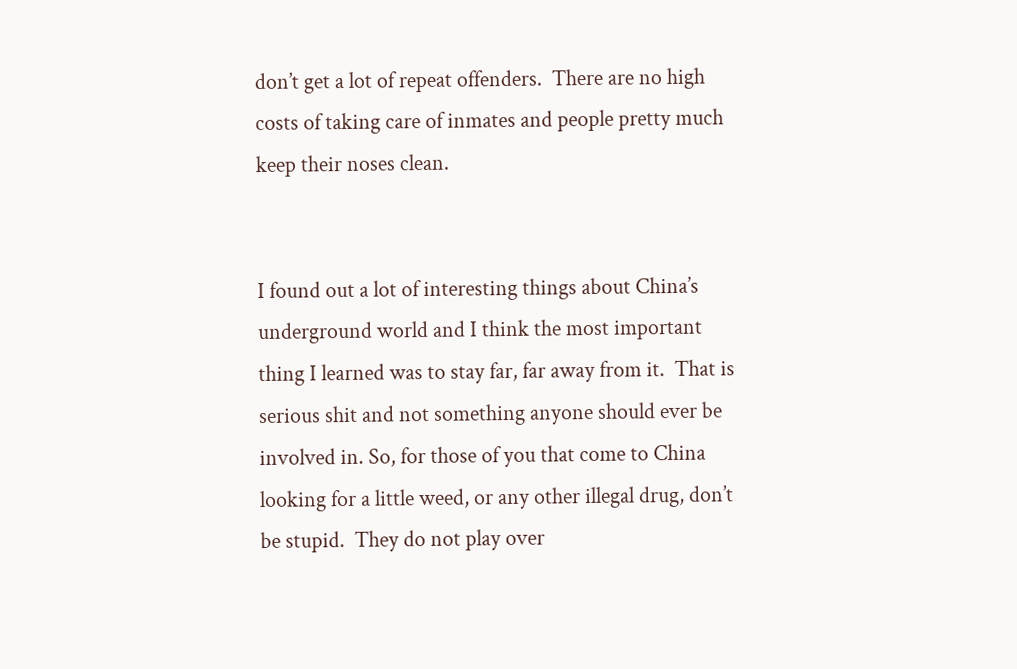don’t get a lot of repeat offenders.  There are no high costs of taking care of inmates and people pretty much keep their noses clean.


I found out a lot of interesting things about China’s underground world and I think the most important thing I learned was to stay far, far away from it.  That is serious shit and not something anyone should ever be involved in. So, for those of you that come to China looking for a little weed, or any other illegal drug, don’t be stupid.  They do not play over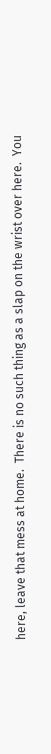here, leave that mess at home.  There is no such thing as a slap on the wrist over here.  You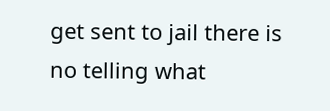get sent to jail there is no telling what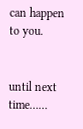can happen to you.


until next time……